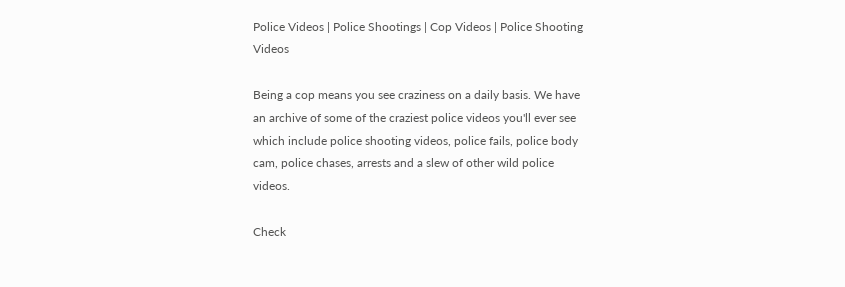Police Videos | Police Shootings | Cop Videos | Police Shooting Videos

Being a cop means you see craziness on a daily basis. We have an archive of some of the craziest police videos you'll ever see which include police shooting videos, police fails, police body cam, police chases, arrests and a slew of other wild police videos.

Check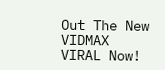Out The New VIDMAX VIRAL Now!